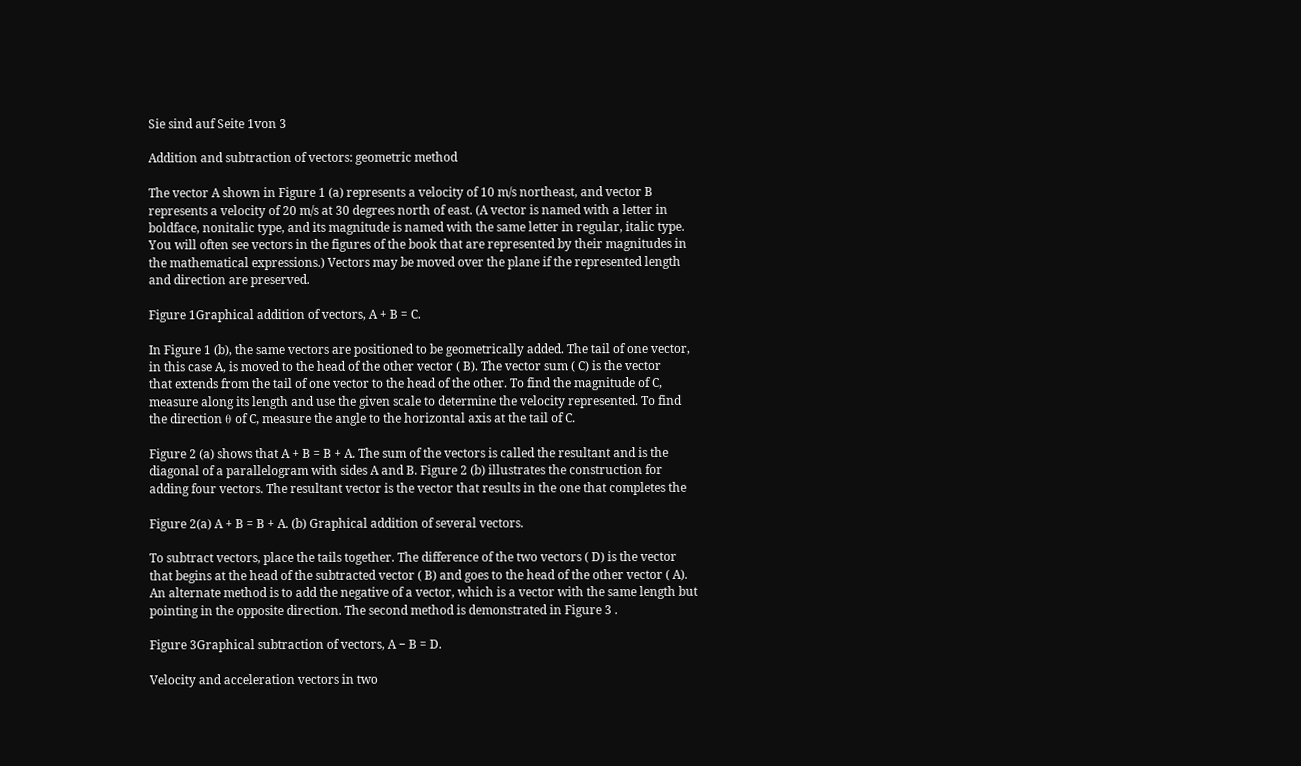Sie sind auf Seite 1von 3

Addition and subtraction of vectors: geometric method

The vector A shown in Figure 1 (a) represents a velocity of 10 m/s northeast, and vector B
represents a velocity of 20 m/s at 30 degrees north of east. (A vector is named with a letter in
boldface, nonitalic type, and its magnitude is named with the same letter in regular, italic type.
You will often see vectors in the figures of the book that are represented by their magnitudes in
the mathematical expressions.) Vectors may be moved over the plane if the represented length
and direction are preserved.

Figure 1Graphical addition of vectors, A + B = C.

In Figure 1 (b), the same vectors are positioned to be geometrically added. The tail of one vector,
in this case A, is moved to the head of the other vector ( B). The vector sum ( C) is the vector
that extends from the tail of one vector to the head of the other. To find the magnitude of C,
measure along its length and use the given scale to determine the velocity represented. To find
the direction θ of C, measure the angle to the horizontal axis at the tail of C.

Figure 2 (a) shows that A + B = B + A. The sum of the vectors is called the resultant and is the
diagonal of a parallelogram with sides A and B. Figure 2 (b) illustrates the construction for
adding four vectors. The resultant vector is the vector that results in the one that completes the

Figure 2(a) A + B = B + A. (b) Graphical addition of several vectors.

To subtract vectors, place the tails together. The difference of the two vectors ( D) is the vector
that begins at the head of the subtracted vector ( B) and goes to the head of the other vector ( A).
An alternate method is to add the negative of a vector, which is a vector with the same length but
pointing in the opposite direction. The second method is demonstrated in Figure 3 .

Figure 3Graphical subtraction of vectors, A − B = D.

Velocity and acceleration vectors in two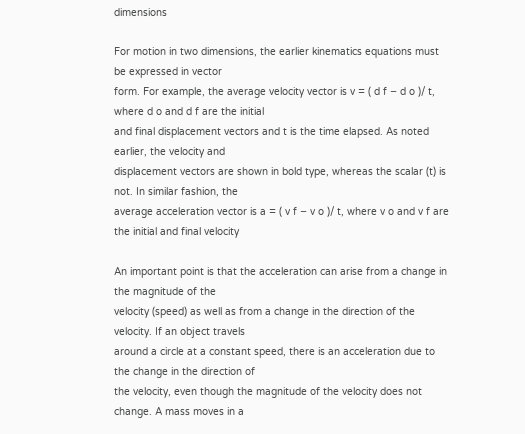dimensions

For motion in two dimensions, the earlier kinematics equations must be expressed in vector
form. For example, the average velocity vector is v = ( d f − d o )/ t, where d o and d f are the initial
and final displacement vectors and t is the time elapsed. As noted earlier, the velocity and
displacement vectors are shown in bold type, whereas the scalar (t) is not. In similar fashion, the
average acceleration vector is a = ( v f − v o )/ t, where v o and v f are the initial and final velocity

An important point is that the acceleration can arise from a change in the magnitude of the
velocity (speed) as well as from a change in the direction of the velocity. If an object travels
around a circle at a constant speed, there is an acceleration due to the change in the direction of
the velocity, even though the magnitude of the velocity does not change. A mass moves in a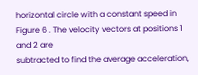horizontal circle with a constant speed in Figure 6 . The velocity vectors at positions 1 and 2 are
subtracted to find the average acceleration,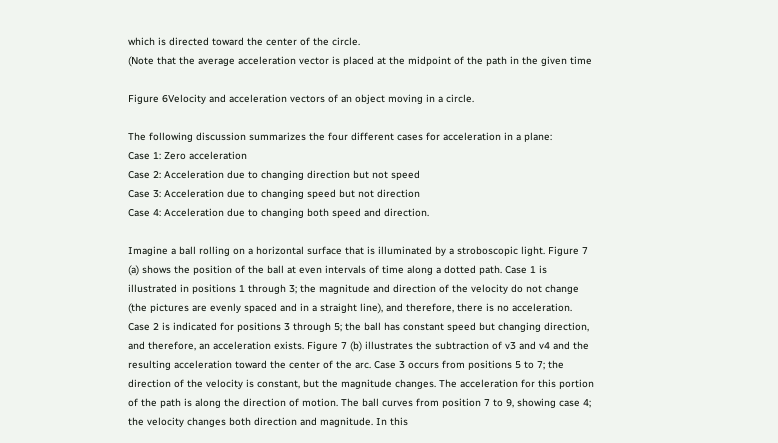which is directed toward the center of the circle.
(Note that the average acceleration vector is placed at the midpoint of the path in the given time

Figure 6Velocity and acceleration vectors of an object moving in a circle.

The following discussion summarizes the four different cases for acceleration in a plane:
Case 1: Zero acceleration
Case 2: Acceleration due to changing direction but not speed
Case 3: Acceleration due to changing speed but not direction
Case 4: Acceleration due to changing both speed and direction.

Imagine a ball rolling on a horizontal surface that is illuminated by a stroboscopic light. Figure 7
(a) shows the position of the ball at even intervals of time along a dotted path. Case 1 is
illustrated in positions 1 through 3; the magnitude and direction of the velocity do not change
(the pictures are evenly spaced and in a straight line), and therefore, there is no acceleration.
Case 2 is indicated for positions 3 through 5; the ball has constant speed but changing direction,
and therefore, an acceleration exists. Figure 7 (b) illustrates the subtraction of v3 and v4 and the
resulting acceleration toward the center of the arc. Case 3 occurs from positions 5 to 7; the
direction of the velocity is constant, but the magnitude changes. The acceleration for this portion
of the path is along the direction of motion. The ball curves from position 7 to 9, showing case 4;
the velocity changes both direction and magnitude. In this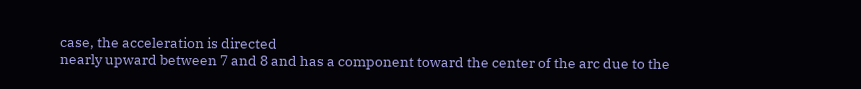case, the acceleration is directed
nearly upward between 7 and 8 and has a component toward the center of the arc due to the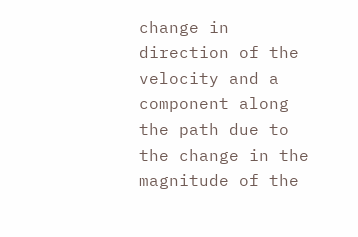change in direction of the velocity and a component along the path due to the change in the
magnitude of the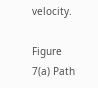velocity.

Figure 7(a) Path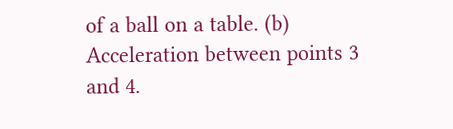of a ball on a table. (b) Acceleration between points 3 and 4.